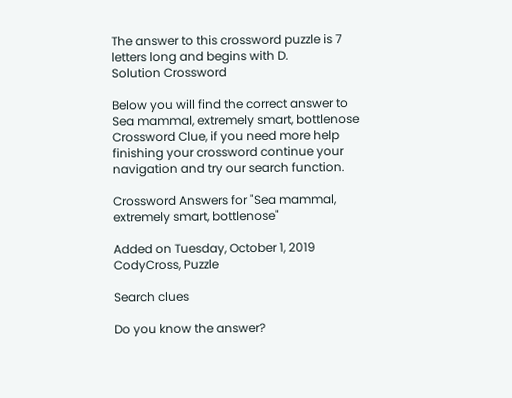The answer to this crossword puzzle is 7 letters long and begins with D.
Solution Crossword

Below you will find the correct answer to Sea mammal, extremely smart, bottlenose Crossword Clue, if you need more help finishing your crossword continue your navigation and try our search function.

Crossword Answers for "Sea mammal, extremely smart, bottlenose"

Added on Tuesday, October 1, 2019
CodyCross, Puzzle

Search clues

Do you know the answer?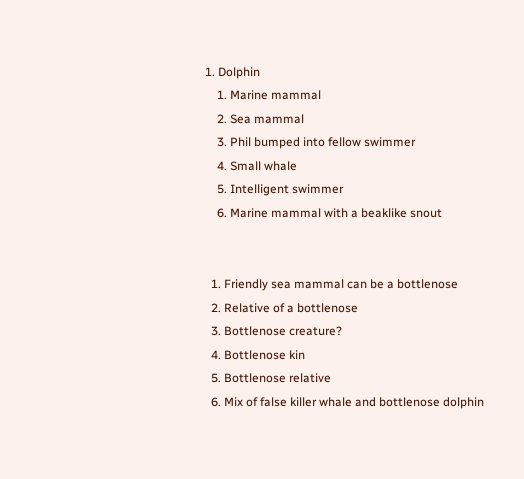1. Dolphin
    1. Marine mammal
    2. Sea mammal
    3. Phil bumped into fellow swimmer
    4. Small whale
    5. Intelligent swimmer
    6. Marine mammal with a beaklike snout


  1. Friendly sea mammal can be a bottlenose
  2. Relative of a bottlenose
  3. Bottlenose creature?
  4. Bottlenose kin
  5. Bottlenose relative
  6. Mix of false killer whale and bottlenose dolphin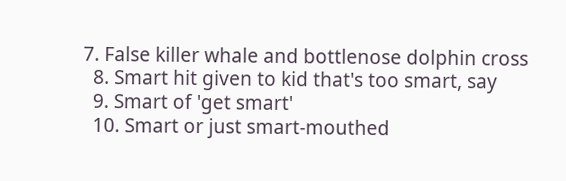7. False killer whale and bottlenose dolphin cross
  8. Smart hit given to kid that's too smart, say
  9. Smart of 'get smart'
  10. Smart or just smart-mouthed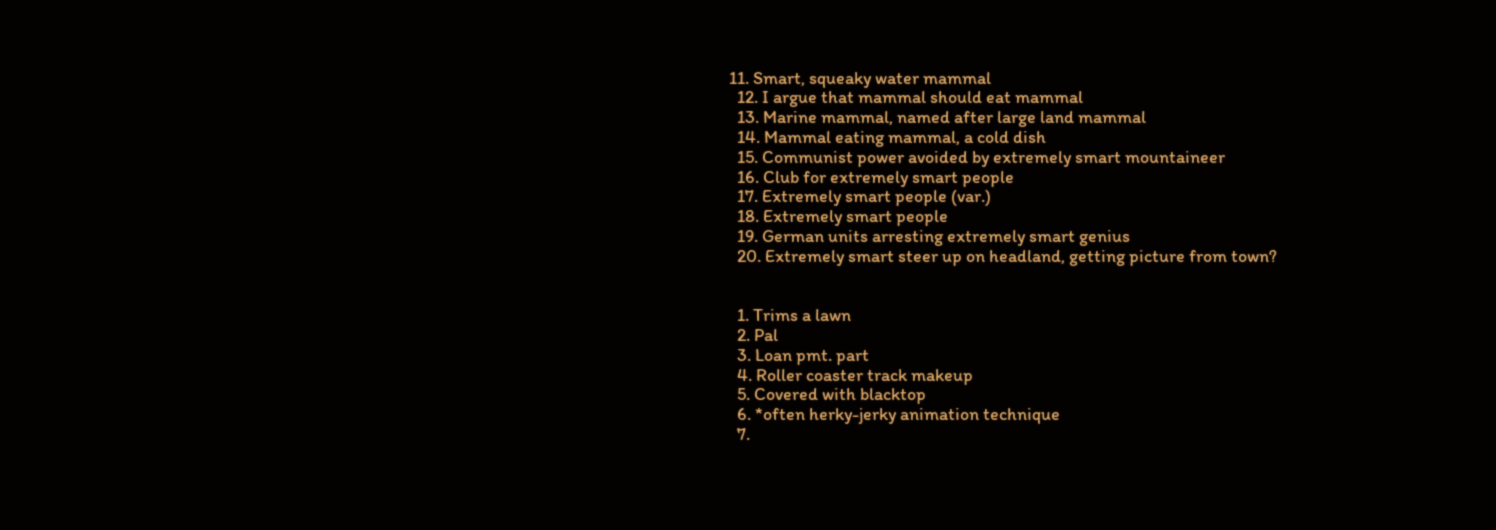11. Smart, squeaky water mammal
  12. I argue that mammal should eat mammal
  13. Marine mammal, named after large land mammal
  14. Mammal eating mammal, a cold dish
  15. Communist power avoided by extremely smart mountaineer
  16. Club for extremely smart people
  17. Extremely smart people (var.)
  18. Extremely smart people
  19. German units arresting extremely smart genius
  20. Extremely smart steer up on headland, getting picture from town?


  1. Trims a lawn
  2. Pal
  3. Loan pmt. part
  4. Roller coaster track makeup
  5. Covered with blacktop
  6. *often herky-jerky animation technique
  7.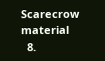Scarecrow material
  8.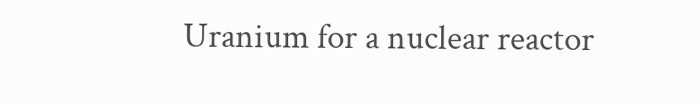Uranium for a nuclear reactor